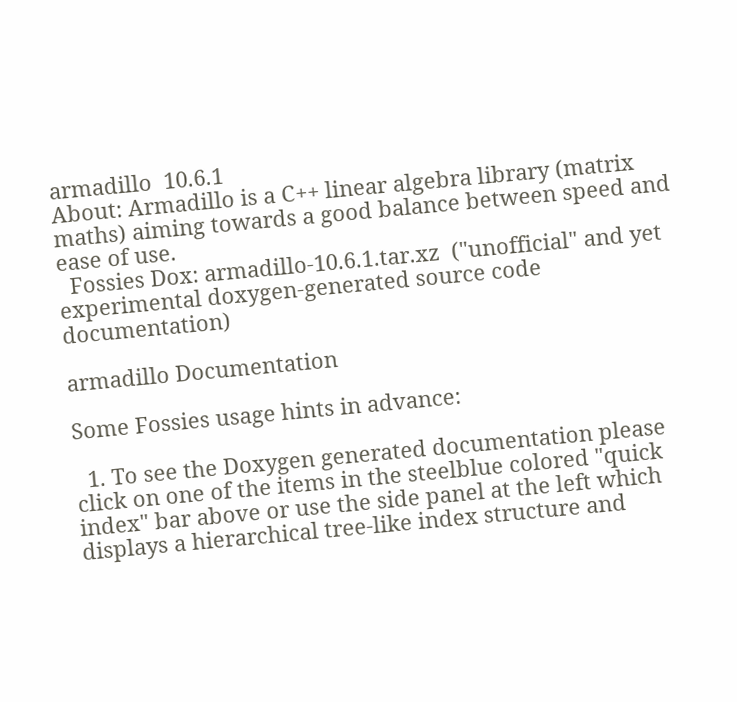armadillo  10.6.1
About: Armadillo is a C++ linear algebra library (matrix maths) aiming towards a good balance between speed and ease of use.
  Fossies Dox: armadillo-10.6.1.tar.xz  ("unofficial" and yet experimental doxygen-generated source code documentation)

armadillo Documentation

Some Fossies usage hints in advance:

  1. To see the Doxygen generated documentation please click on one of the items in the steelblue colored "quick index" bar above or use the side panel at the left which displays a hierarchical tree-like index structure and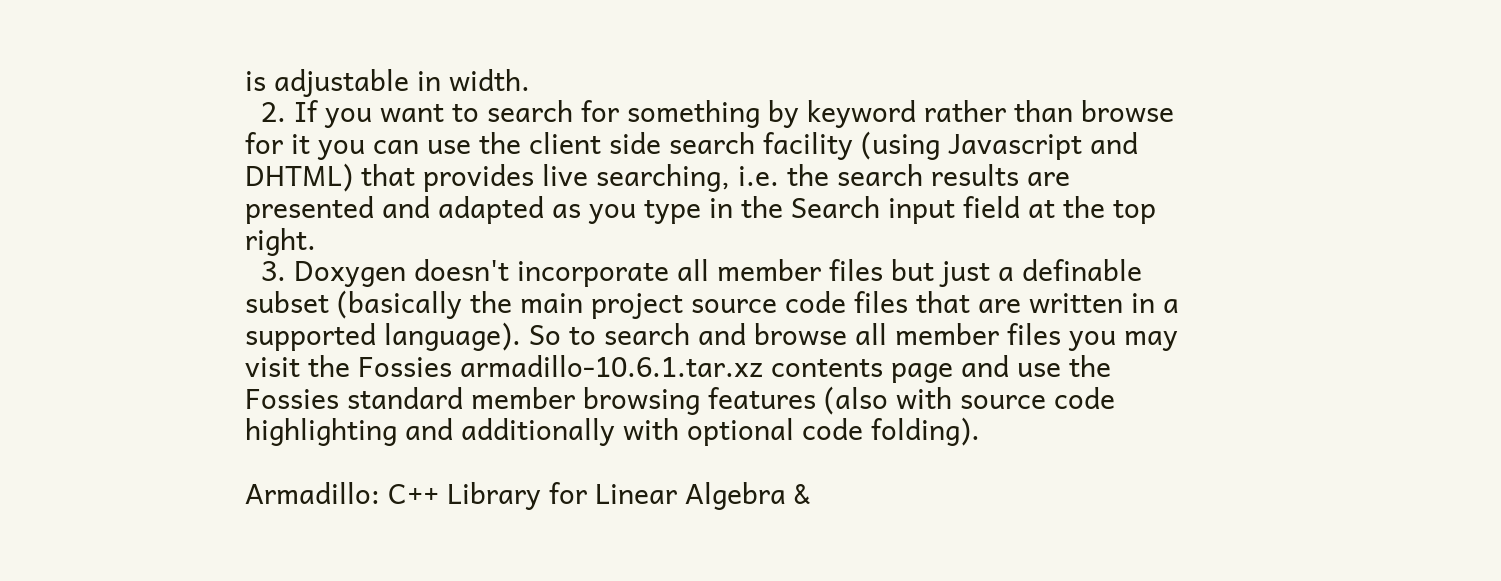is adjustable in width.
  2. If you want to search for something by keyword rather than browse for it you can use the client side search facility (using Javascript and DHTML) that provides live searching, i.e. the search results are presented and adapted as you type in the Search input field at the top right.
  3. Doxygen doesn't incorporate all member files but just a definable subset (basically the main project source code files that are written in a supported language). So to search and browse all member files you may visit the Fossies armadillo-10.6.1.tar.xz contents page and use the Fossies standard member browsing features (also with source code highlighting and additionally with optional code folding).

Armadillo: C++ Library for Linear Algebra &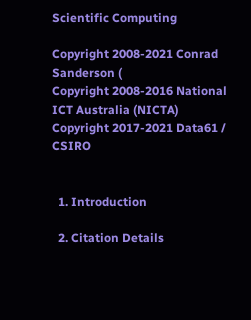Scientific Computing

Copyright 2008-2021 Conrad Sanderson (
Copyright 2008-2016 National ICT Australia (NICTA)
Copyright 2017-2021 Data61 / CSIRO


  1. Introduction

  2. Citation Details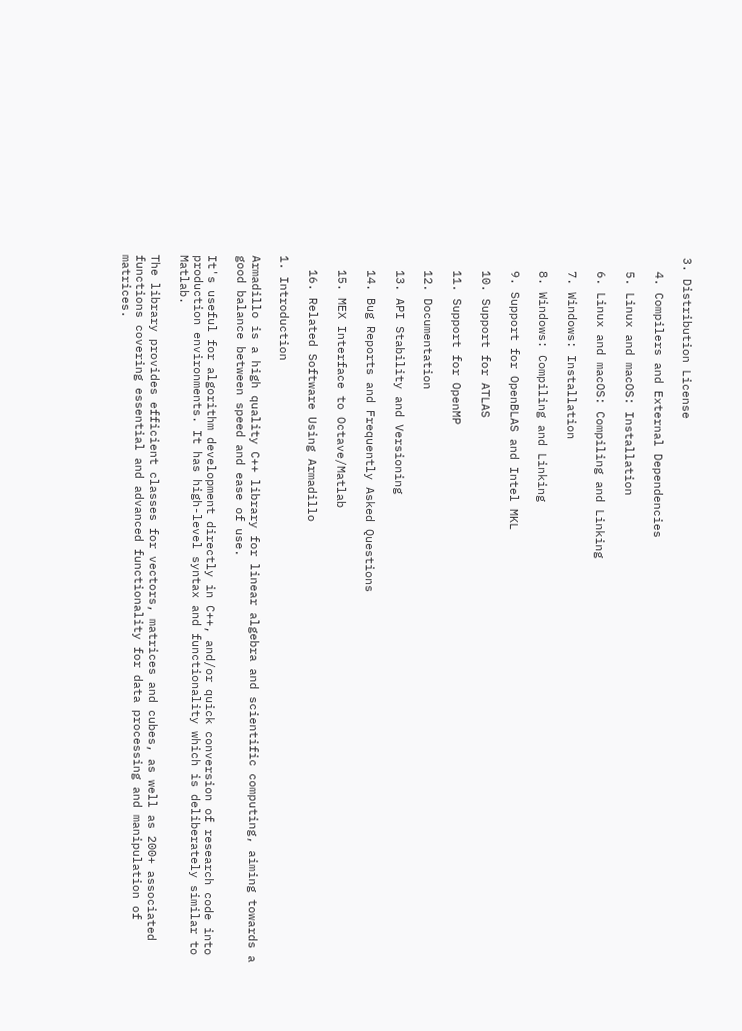3. Distribution License

  4. Compilers and External Dependencies

  5. Linux and macOS: Installation

  6. Linux and macOS: Compiling and Linking

  7. Windows: Installation

  8. Windows: Compiling and Linking

  9. Support for OpenBLAS and Intel MKL

  10. Support for ATLAS

  11. Support for OpenMP

  12. Documentation

  13. API Stability and Versioning

  14. Bug Reports and Frequently Asked Questions

  15. MEX Interface to Octave/Matlab

  16. Related Software Using Armadillo

1. Introduction

Armadillo is a high quality C++ library for linear algebra and scientific computing, aiming towards a good balance between speed and ease of use.

It's useful for algorithm development directly in C++, and/or quick conversion of research code into production environments. It has high-level syntax and functionality which is deliberately similar to Matlab.

The library provides efficient classes for vectors, matrices and cubes, as well as 200+ associated functions covering essential and advanced functionality for data processing and manipulation of matrices.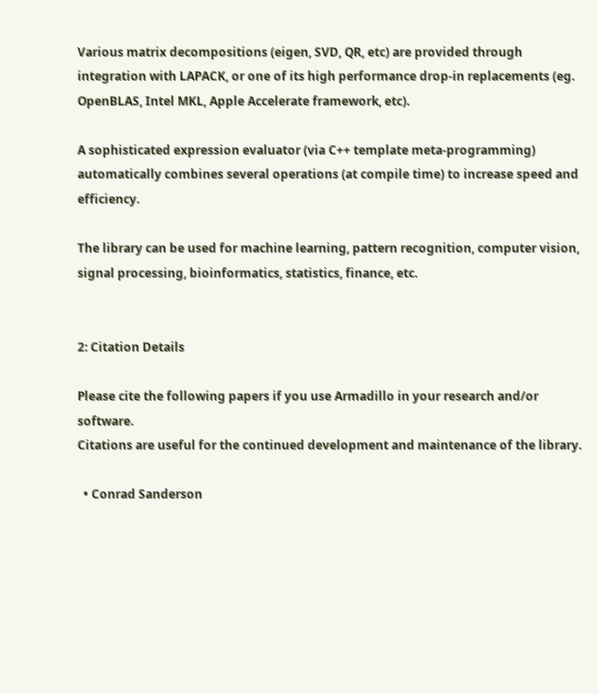Various matrix decompositions (eigen, SVD, QR, etc) are provided through integration with LAPACK, or one of its high performance drop-in replacements (eg. OpenBLAS, Intel MKL, Apple Accelerate framework, etc).

A sophisticated expression evaluator (via C++ template meta-programming) automatically combines several operations (at compile time) to increase speed and efficiency.

The library can be used for machine learning, pattern recognition, computer vision, signal processing, bioinformatics, statistics, finance, etc.


2: Citation Details

Please cite the following papers if you use Armadillo in your research and/or software.
Citations are useful for the continued development and maintenance of the library.

  • Conrad Sanderson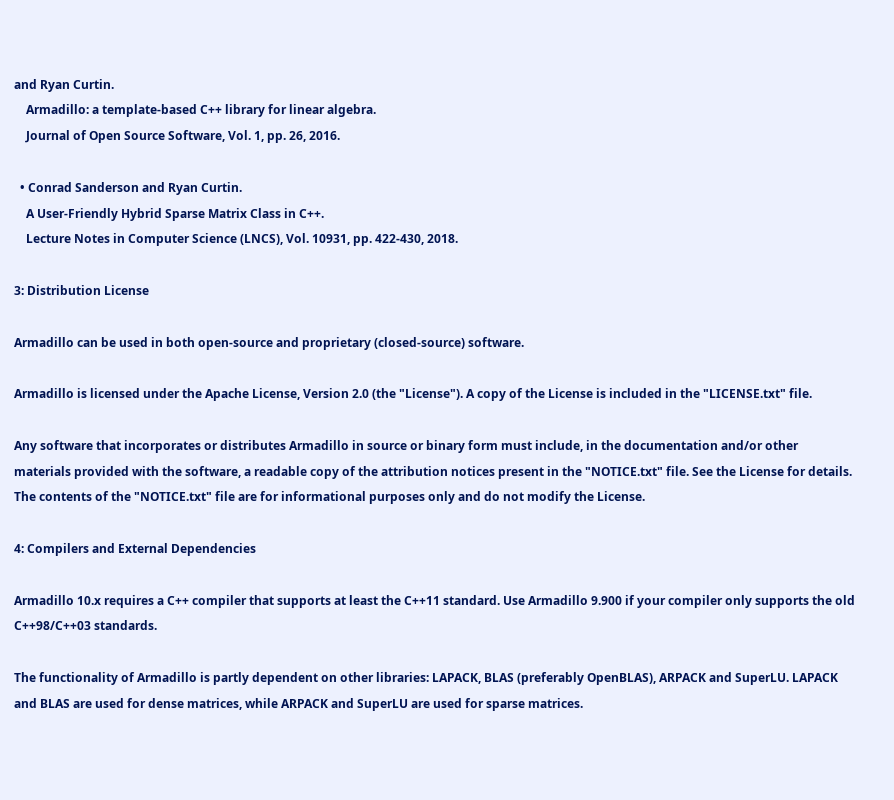and Ryan Curtin.
    Armadillo: a template-based C++ library for linear algebra.
    Journal of Open Source Software, Vol. 1, pp. 26, 2016.

  • Conrad Sanderson and Ryan Curtin.
    A User-Friendly Hybrid Sparse Matrix Class in C++.
    Lecture Notes in Computer Science (LNCS), Vol. 10931, pp. 422-430, 2018.

3: Distribution License

Armadillo can be used in both open-source and proprietary (closed-source) software.

Armadillo is licensed under the Apache License, Version 2.0 (the "License"). A copy of the License is included in the "LICENSE.txt" file.

Any software that incorporates or distributes Armadillo in source or binary form must include, in the documentation and/or other materials provided with the software, a readable copy of the attribution notices present in the "NOTICE.txt" file. See the License for details. The contents of the "NOTICE.txt" file are for informational purposes only and do not modify the License.

4: Compilers and External Dependencies

Armadillo 10.x requires a C++ compiler that supports at least the C++11 standard. Use Armadillo 9.900 if your compiler only supports the old C++98/C++03 standards.

The functionality of Armadillo is partly dependent on other libraries: LAPACK, BLAS (preferably OpenBLAS), ARPACK and SuperLU. LAPACK and BLAS are used for dense matrices, while ARPACK and SuperLU are used for sparse matrices.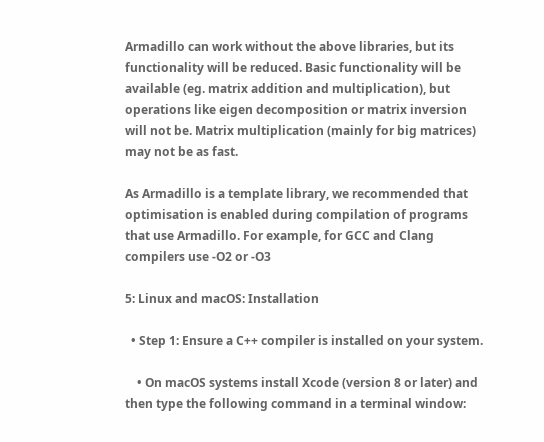Armadillo can work without the above libraries, but its functionality will be reduced. Basic functionality will be available (eg. matrix addition and multiplication), but operations like eigen decomposition or matrix inversion will not be. Matrix multiplication (mainly for big matrices) may not be as fast.

As Armadillo is a template library, we recommended that optimisation is enabled during compilation of programs that use Armadillo. For example, for GCC and Clang compilers use -O2 or -O3

5: Linux and macOS: Installation

  • Step 1: Ensure a C++ compiler is installed on your system.

    • On macOS systems install Xcode (version 8 or later) and then type the following command in a terminal window: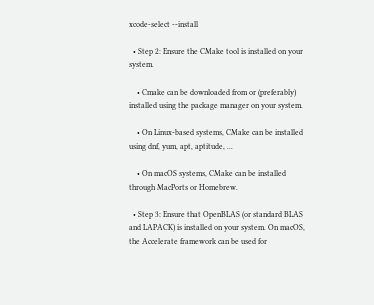xcode-select --install

  • Step 2: Ensure the CMake tool is installed on your system.

    • Cmake can be downloaded from or (preferably) installed using the package manager on your system.

    • On Linux-based systems, CMake can be installed using dnf, yum, apt, aptitude, ...

    • On macOS systems, CMake can be installed through MacPorts or Homebrew.

  • Step 3: Ensure that OpenBLAS (or standard BLAS and LAPACK) is installed on your system. On macOS, the Accelerate framework can be used for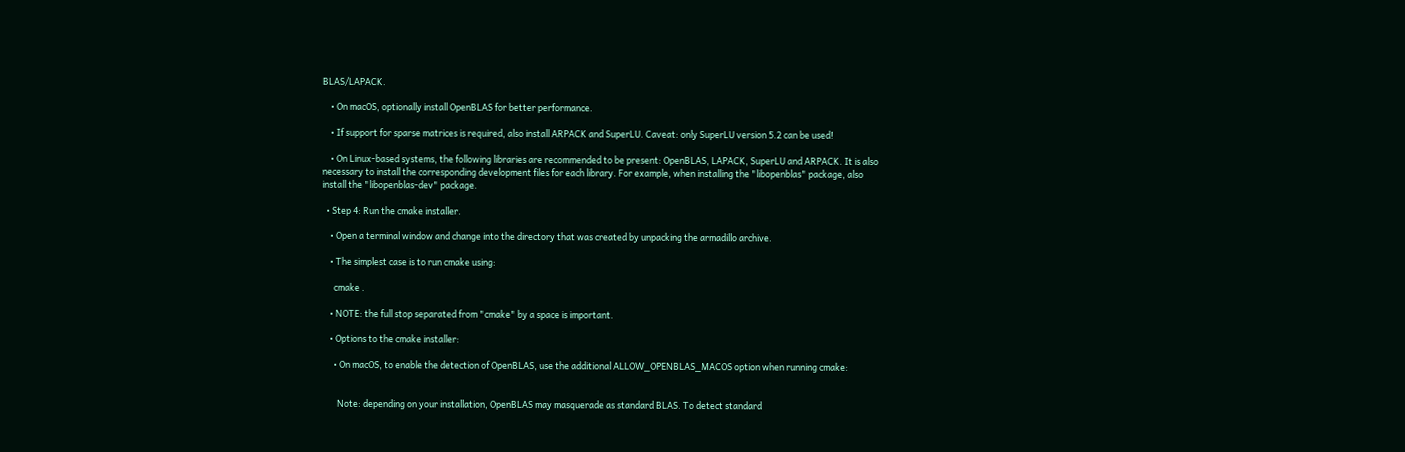BLAS/LAPACK.

    • On macOS, optionally install OpenBLAS for better performance.

    • If support for sparse matrices is required, also install ARPACK and SuperLU. Caveat: only SuperLU version 5.2 can be used!

    • On Linux-based systems, the following libraries are recommended to be present: OpenBLAS, LAPACK, SuperLU and ARPACK. It is also necessary to install the corresponding development files for each library. For example, when installing the "libopenblas" package, also install the "libopenblas-dev" package.

  • Step 4: Run the cmake installer.

    • Open a terminal window and change into the directory that was created by unpacking the armadillo archive.

    • The simplest case is to run cmake using:

      cmake .

    • NOTE: the full stop separated from "cmake" by a space is important.

    • Options to the cmake installer:

      • On macOS, to enable the detection of OpenBLAS, use the additional ALLOW_OPENBLAS_MACOS option when running cmake:


        Note: depending on your installation, OpenBLAS may masquerade as standard BLAS. To detect standard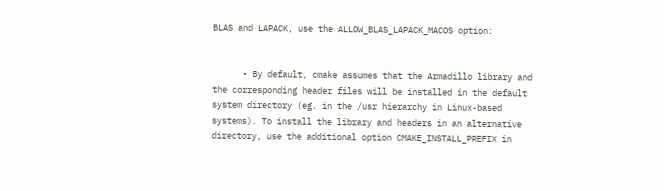BLAS and LAPACK, use the ALLOW_BLAS_LAPACK_MACOS option:


      • By default, cmake assumes that the Armadillo library and the corresponding header files will be installed in the default system directory (eg. in the /usr hierarchy in Linux-based systems). To install the library and headers in an alternative directory, use the additional option CMAKE_INSTALL_PREFIX in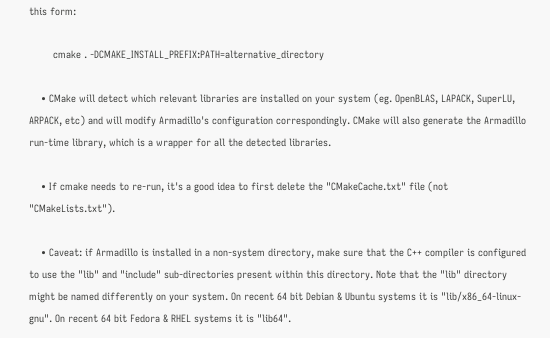this form:

        cmake . -DCMAKE_INSTALL_PREFIX:PATH=alternative_directory

    • CMake will detect which relevant libraries are installed on your system (eg. OpenBLAS, LAPACK, SuperLU, ARPACK, etc) and will modify Armadillo's configuration correspondingly. CMake will also generate the Armadillo run-time library, which is a wrapper for all the detected libraries.

    • If cmake needs to re-run, it's a good idea to first delete the "CMakeCache.txt" file (not "CMakeLists.txt").

    • Caveat: if Armadillo is installed in a non-system directory, make sure that the C++ compiler is configured to use the "lib" and "include" sub-directories present within this directory. Note that the "lib" directory might be named differently on your system. On recent 64 bit Debian & Ubuntu systems it is "lib/x86_64-linux-gnu". On recent 64 bit Fedora & RHEL systems it is "lib64".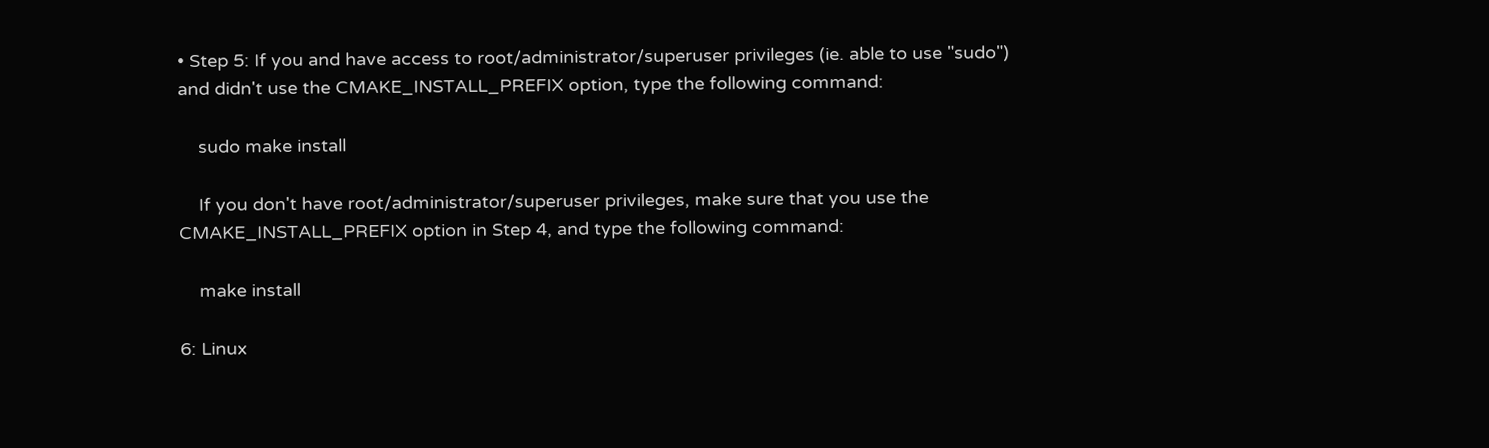• Step 5: If you and have access to root/administrator/superuser privileges (ie. able to use "sudo") and didn't use the CMAKE_INSTALL_PREFIX option, type the following command:

    sudo make install

    If you don't have root/administrator/superuser privileges, make sure that you use the CMAKE_INSTALL_PREFIX option in Step 4, and type the following command:

    make install

6: Linux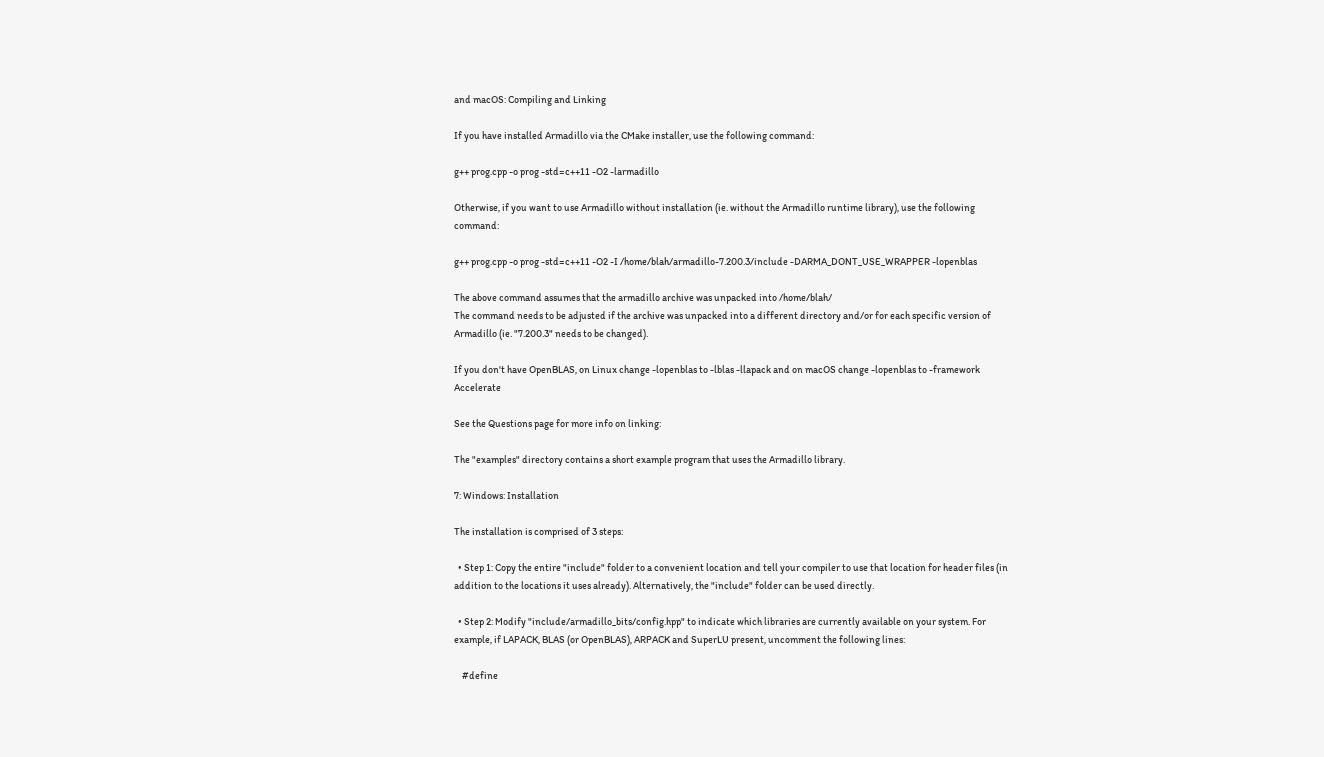and macOS: Compiling and Linking

If you have installed Armadillo via the CMake installer, use the following command:

g++ prog.cpp -o prog -std=c++11 -O2 -larmadillo

Otherwise, if you want to use Armadillo without installation (ie. without the Armadillo runtime library), use the following command:

g++ prog.cpp -o prog -std=c++11 -O2 -I /home/blah/armadillo-7.200.3/include -DARMA_DONT_USE_WRAPPER -lopenblas

The above command assumes that the armadillo archive was unpacked into /home/blah/
The command needs to be adjusted if the archive was unpacked into a different directory and/or for each specific version of Armadillo (ie. "7.200.3" needs to be changed).

If you don't have OpenBLAS, on Linux change -lopenblas to -lblas -llapack and on macOS change -lopenblas to -framework Accelerate

See the Questions page for more info on linking:

The "examples" directory contains a short example program that uses the Armadillo library.

7: Windows: Installation

The installation is comprised of 3 steps:

  • Step 1: Copy the entire "include" folder to a convenient location and tell your compiler to use that location for header files (in addition to the locations it uses already). Alternatively, the "include" folder can be used directly.

  • Step 2: Modify "include/armadillo_bits/config.hpp" to indicate which libraries are currently available on your system. For example, if LAPACK, BLAS (or OpenBLAS), ARPACK and SuperLU present, uncomment the following lines:

    #define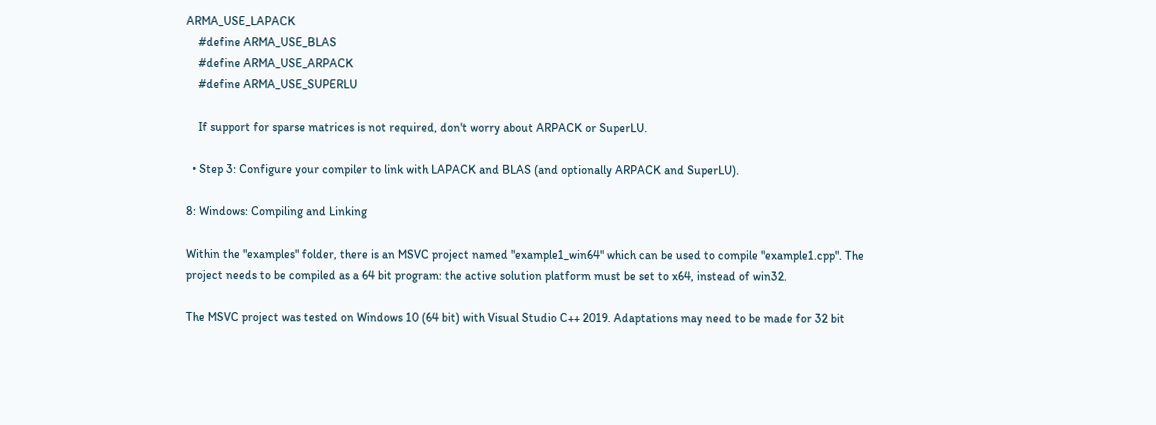ARMA_USE_LAPACK
    #define ARMA_USE_BLAS
    #define ARMA_USE_ARPACK
    #define ARMA_USE_SUPERLU

    If support for sparse matrices is not required, don't worry about ARPACK or SuperLU.

  • Step 3: Configure your compiler to link with LAPACK and BLAS (and optionally ARPACK and SuperLU).

8: Windows: Compiling and Linking

Within the "examples" folder, there is an MSVC project named "example1_win64" which can be used to compile "example1.cpp". The project needs to be compiled as a 64 bit program: the active solution platform must be set to x64, instead of win32.

The MSVC project was tested on Windows 10 (64 bit) with Visual Studio C++ 2019. Adaptations may need to be made for 32 bit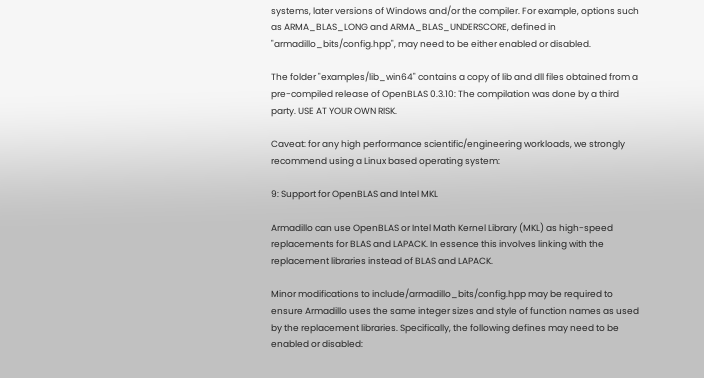systems, later versions of Windows and/or the compiler. For example, options such as ARMA_BLAS_LONG and ARMA_BLAS_UNDERSCORE, defined in "armadillo_bits/config.hpp", may need to be either enabled or disabled.

The folder "examples/lib_win64" contains a copy of lib and dll files obtained from a pre-compiled release of OpenBLAS 0.3.10: The compilation was done by a third party. USE AT YOUR OWN RISK.

Caveat: for any high performance scientific/engineering workloads, we strongly recommend using a Linux based operating system:

9: Support for OpenBLAS and Intel MKL

Armadillo can use OpenBLAS or Intel Math Kernel Library (MKL) as high-speed replacements for BLAS and LAPACK. In essence this involves linking with the replacement libraries instead of BLAS and LAPACK.

Minor modifications to include/armadillo_bits/config.hpp may be required to ensure Armadillo uses the same integer sizes and style of function names as used by the replacement libraries. Specifically, the following defines may need to be enabled or disabled: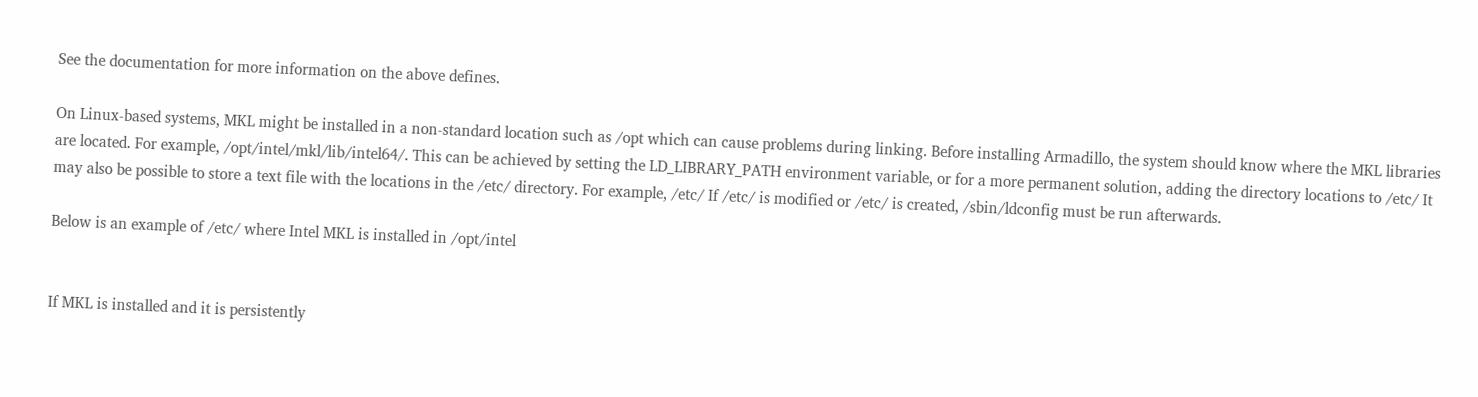See the documentation for more information on the above defines.

On Linux-based systems, MKL might be installed in a non-standard location such as /opt which can cause problems during linking. Before installing Armadillo, the system should know where the MKL libraries are located. For example, /opt/intel/mkl/lib/intel64/. This can be achieved by setting the LD_LIBRARY_PATH environment variable, or for a more permanent solution, adding the directory locations to /etc/ It may also be possible to store a text file with the locations in the /etc/ directory. For example, /etc/ If /etc/ is modified or /etc/ is created, /sbin/ldconfig must be run afterwards.

Below is an example of /etc/ where Intel MKL is installed in /opt/intel


If MKL is installed and it is persistently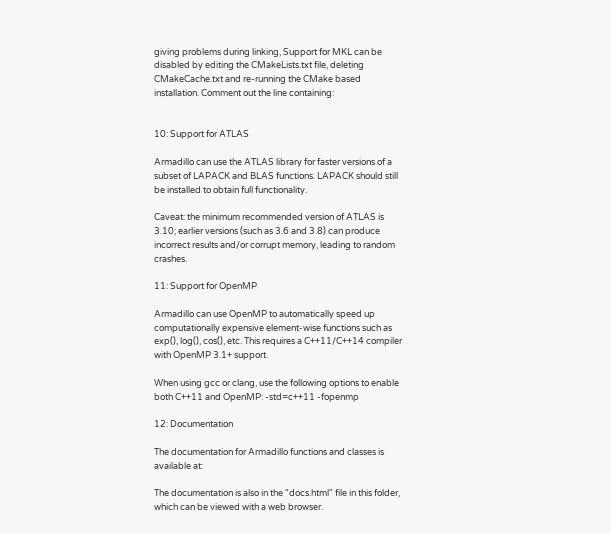giving problems during linking, Support for MKL can be disabled by editing the CMakeLists.txt file, deleting CMakeCache.txt and re-running the CMake based installation. Comment out the line containing:


10: Support for ATLAS

Armadillo can use the ATLAS library for faster versions of a subset of LAPACK and BLAS functions. LAPACK should still be installed to obtain full functionality.

Caveat: the minimum recommended version of ATLAS is 3.10; earlier versions (such as 3.6 and 3.8) can produce incorrect results and/or corrupt memory, leading to random crashes.

11: Support for OpenMP

Armadillo can use OpenMP to automatically speed up computationally expensive element-wise functions such as exp(), log(), cos(), etc. This requires a C++11/C++14 compiler with OpenMP 3.1+ support.

When using gcc or clang, use the following options to enable both C++11 and OpenMP: -std=c++11 -fopenmp

12: Documentation

The documentation for Armadillo functions and classes is available at:

The documentation is also in the "docs.html" file in this folder, which can be viewed with a web browser.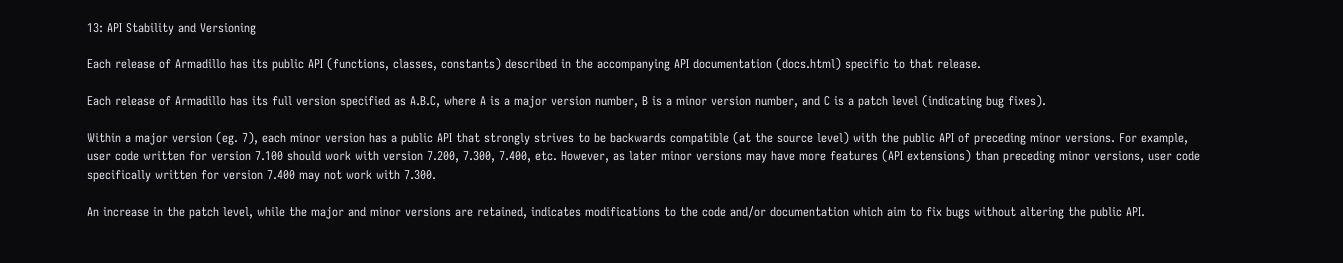13: API Stability and Versioning

Each release of Armadillo has its public API (functions, classes, constants) described in the accompanying API documentation (docs.html) specific to that release.

Each release of Armadillo has its full version specified as A.B.C, where A is a major version number, B is a minor version number, and C is a patch level (indicating bug fixes).

Within a major version (eg. 7), each minor version has a public API that strongly strives to be backwards compatible (at the source level) with the public API of preceding minor versions. For example, user code written for version 7.100 should work with version 7.200, 7.300, 7.400, etc. However, as later minor versions may have more features (API extensions) than preceding minor versions, user code specifically written for version 7.400 may not work with 7.300.

An increase in the patch level, while the major and minor versions are retained, indicates modifications to the code and/or documentation which aim to fix bugs without altering the public API.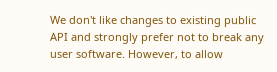We don't like changes to existing public API and strongly prefer not to break any user software. However, to allow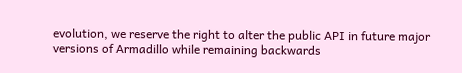evolution, we reserve the right to alter the public API in future major versions of Armadillo while remaining backwards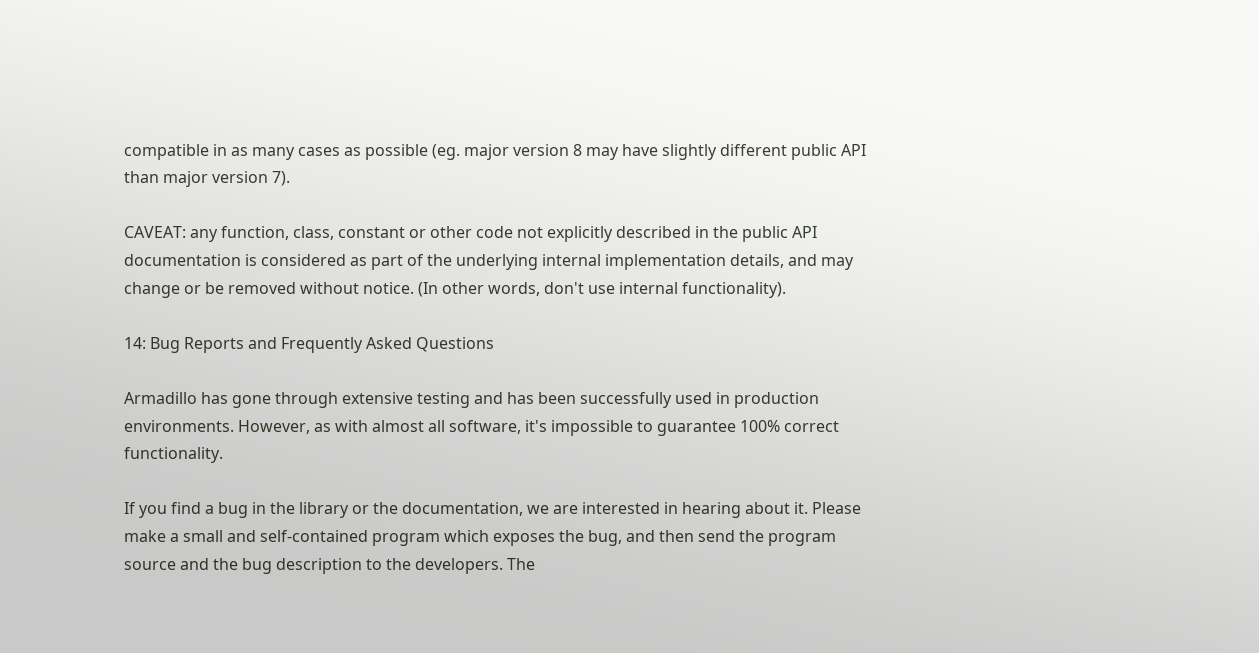compatible in as many cases as possible (eg. major version 8 may have slightly different public API than major version 7).

CAVEAT: any function, class, constant or other code not explicitly described in the public API documentation is considered as part of the underlying internal implementation details, and may change or be removed without notice. (In other words, don't use internal functionality).

14: Bug Reports and Frequently Asked Questions

Armadillo has gone through extensive testing and has been successfully used in production environments. However, as with almost all software, it's impossible to guarantee 100% correct functionality.

If you find a bug in the library or the documentation, we are interested in hearing about it. Please make a small and self-contained program which exposes the bug, and then send the program source and the bug description to the developers. The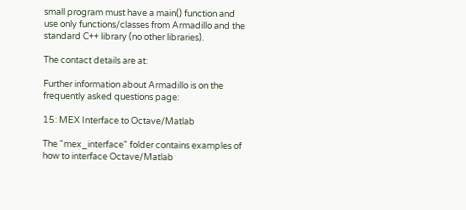small program must have a main() function and use only functions/classes from Armadillo and the standard C++ library (no other libraries).

The contact details are at:

Further information about Armadillo is on the frequently asked questions page:

15: MEX Interface to Octave/Matlab

The "mex_interface" folder contains examples of how to interface Octave/Matlab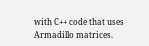with C++ code that uses Armadillo matrices.